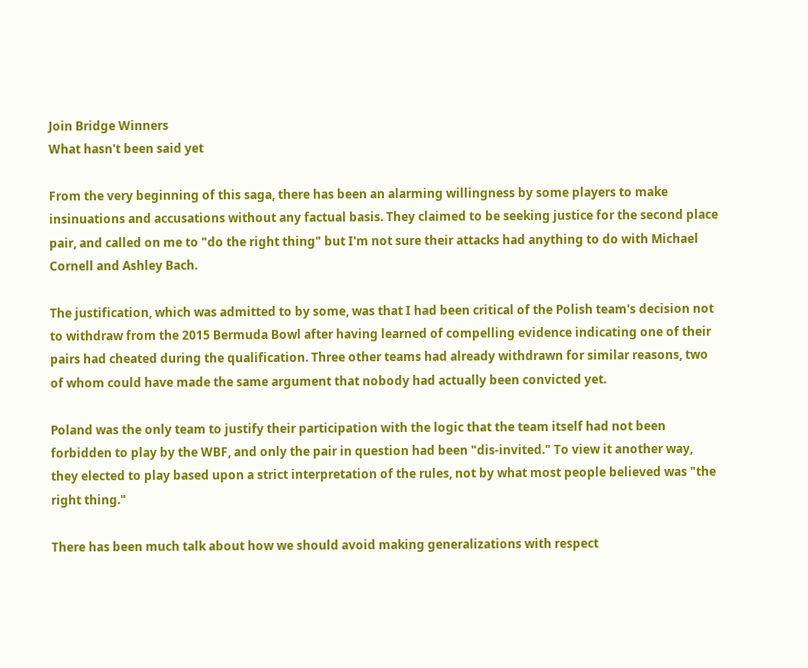Join Bridge Winners
What hasn't been said yet

From the very beginning of this saga, there has been an alarming willingness by some players to make insinuations and accusations without any factual basis. They claimed to be seeking justice for the second place pair, and called on me to "do the right thing" but I'm not sure their attacks had anything to do with Michael Cornell and Ashley Bach.

The justification, which was admitted to by some, was that I had been critical of the Polish team's decision not to withdraw from the 2015 Bermuda Bowl after having learned of compelling evidence indicating one of their pairs had cheated during the qualification. Three other teams had already withdrawn for similar reasons, two of whom could have made the same argument that nobody had actually been convicted yet.

Poland was the only team to justify their participation with the logic that the team itself had not been forbidden to play by the WBF, and only the pair in question had been "dis-invited." To view it another way, they elected to play based upon a strict interpretation of the rules, not by what most people believed was "the right thing."

There has been much talk about how we should avoid making generalizations with respect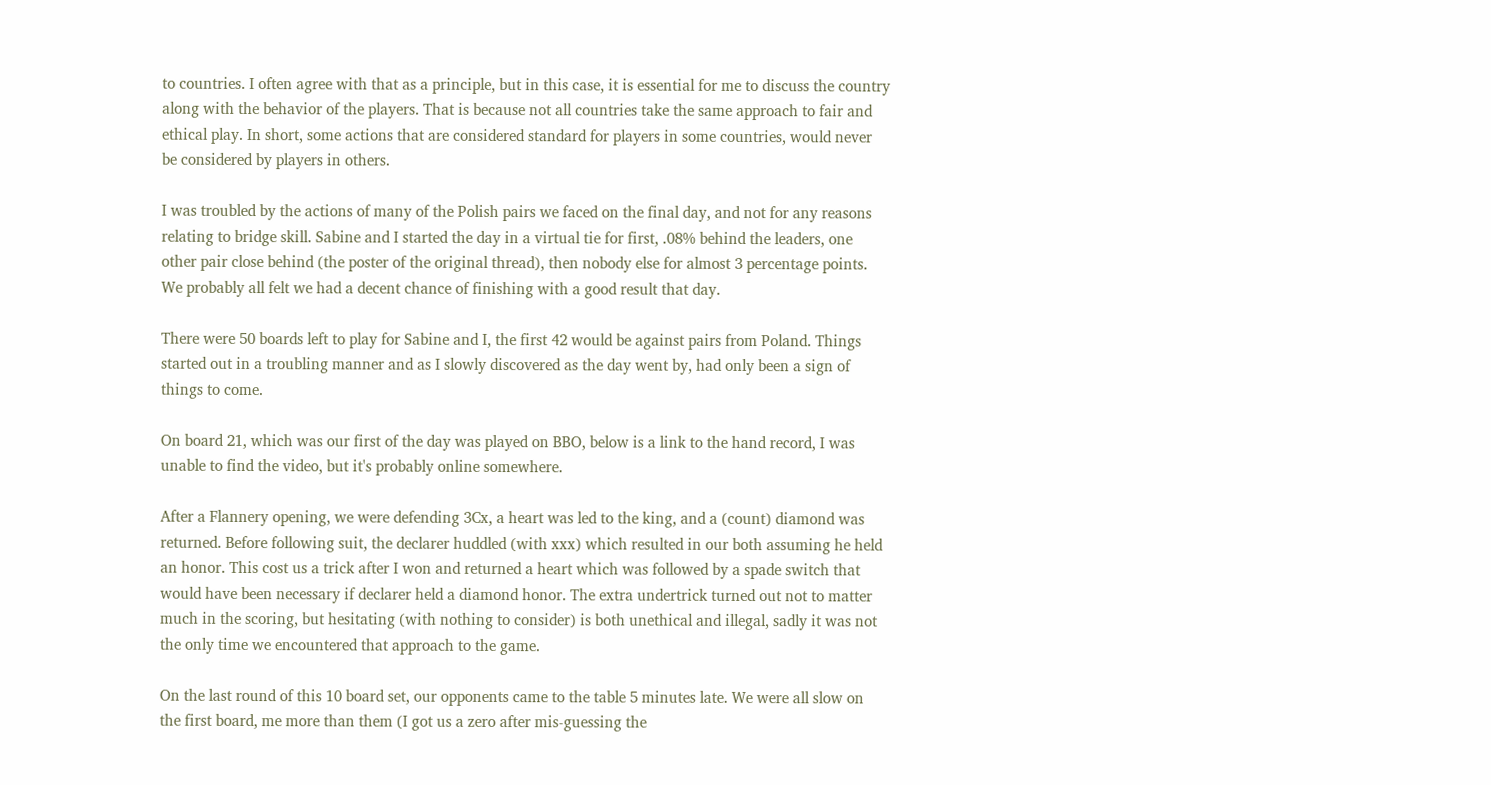to countries. I often agree with that as a principle, but in this case, it is essential for me to discuss the country along with the behavior of the players. That is because not all countries take the same approach to fair and ethical play. In short, some actions that are considered standard for players in some countries, would never be considered by players in others.

I was troubled by the actions of many of the Polish pairs we faced on the final day, and not for any reasons relating to bridge skill. Sabine and I started the day in a virtual tie for first, .08% behind the leaders, one other pair close behind (the poster of the original thread), then nobody else for almost 3 percentage points. We probably all felt we had a decent chance of finishing with a good result that day.

There were 50 boards left to play for Sabine and I, the first 42 would be against pairs from Poland. Things started out in a troubling manner and as I slowly discovered as the day went by, had only been a sign of things to come.

On board 21, which was our first of the day was played on BBO, below is a link to the hand record, I was unable to find the video, but it's probably online somewhere.

After a Flannery opening, we were defending 3Cx, a heart was led to the king, and a (count) diamond was returned. Before following suit, the declarer huddled (with xxx) which resulted in our both assuming he held an honor. This cost us a trick after I won and returned a heart which was followed by a spade switch that would have been necessary if declarer held a diamond honor. The extra undertrick turned out not to matter much in the scoring, but hesitating (with nothing to consider) is both unethical and illegal, sadly it was not the only time we encountered that approach to the game.

On the last round of this 10 board set, our opponents came to the table 5 minutes late. We were all slow on the first board, me more than them (I got us a zero after mis-guessing the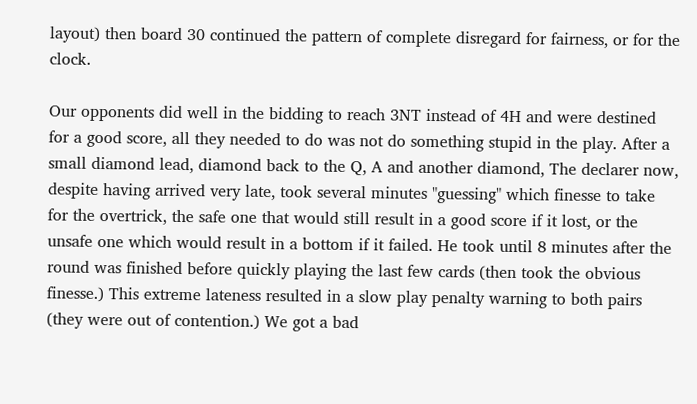layout) then board 30 continued the pattern of complete disregard for fairness, or for the clock.

Our opponents did well in the bidding to reach 3NT instead of 4H and were destined for a good score, all they needed to do was not do something stupid in the play. After a small diamond lead, diamond back to the Q, A and another diamond, The declarer now, despite having arrived very late, took several minutes "guessing" which finesse to take for the overtrick, the safe one that would still result in a good score if it lost, or the unsafe one which would result in a bottom if it failed. He took until 8 minutes after the round was finished before quickly playing the last few cards (then took the obvious finesse.) This extreme lateness resulted in a slow play penalty warning to both pairs (they were out of contention.) We got a bad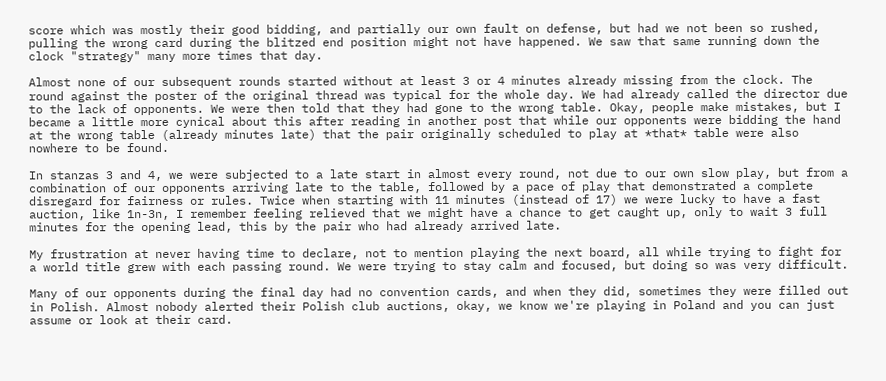score which was mostly their good bidding, and partially our own fault on defense, but had we not been so rushed, pulling the wrong card during the blitzed end position might not have happened. We saw that same running down the clock "strategy" many more times that day.

Almost none of our subsequent rounds started without at least 3 or 4 minutes already missing from the clock. The round against the poster of the original thread was typical for the whole day. We had already called the director due to the lack of opponents. We were then told that they had gone to the wrong table. Okay, people make mistakes, but I became a little more cynical about this after reading in another post that while our opponents were bidding the hand at the wrong table (already minutes late) that the pair originally scheduled to play at *that* table were also nowhere to be found.

In stanzas 3 and 4, we were subjected to a late start in almost every round, not due to our own slow play, but from a combination of our opponents arriving late to the table, followed by a pace of play that demonstrated a complete disregard for fairness or rules. Twice when starting with 11 minutes (instead of 17) we were lucky to have a fast auction, like 1n-3n, I remember feeling relieved that we might have a chance to get caught up, only to wait 3 full minutes for the opening lead, this by the pair who had already arrived late.

My frustration at never having time to declare, not to mention playing the next board, all while trying to fight for a world title grew with each passing round. We were trying to stay calm and focused, but doing so was very difficult.

Many of our opponents during the final day had no convention cards, and when they did, sometimes they were filled out in Polish. Almost nobody alerted their Polish club auctions, okay, we know we're playing in Poland and you can just assume or look at their card.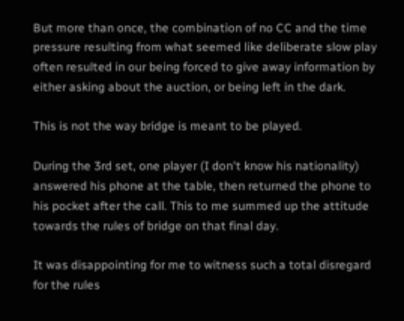But more than once, the combination of no CC and the time pressure resulting from what seemed like deliberate slow play often resulted in our being forced to give away information by either asking about the auction, or being left in the dark.

This is not the way bridge is meant to be played.

During the 3rd set, one player (I don't know his nationality) answered his phone at the table, then returned the phone to his pocket after the call. This to me summed up the attitude towards the rules of bridge on that final day.

It was disappointing for me to witness such a total disregard for the rules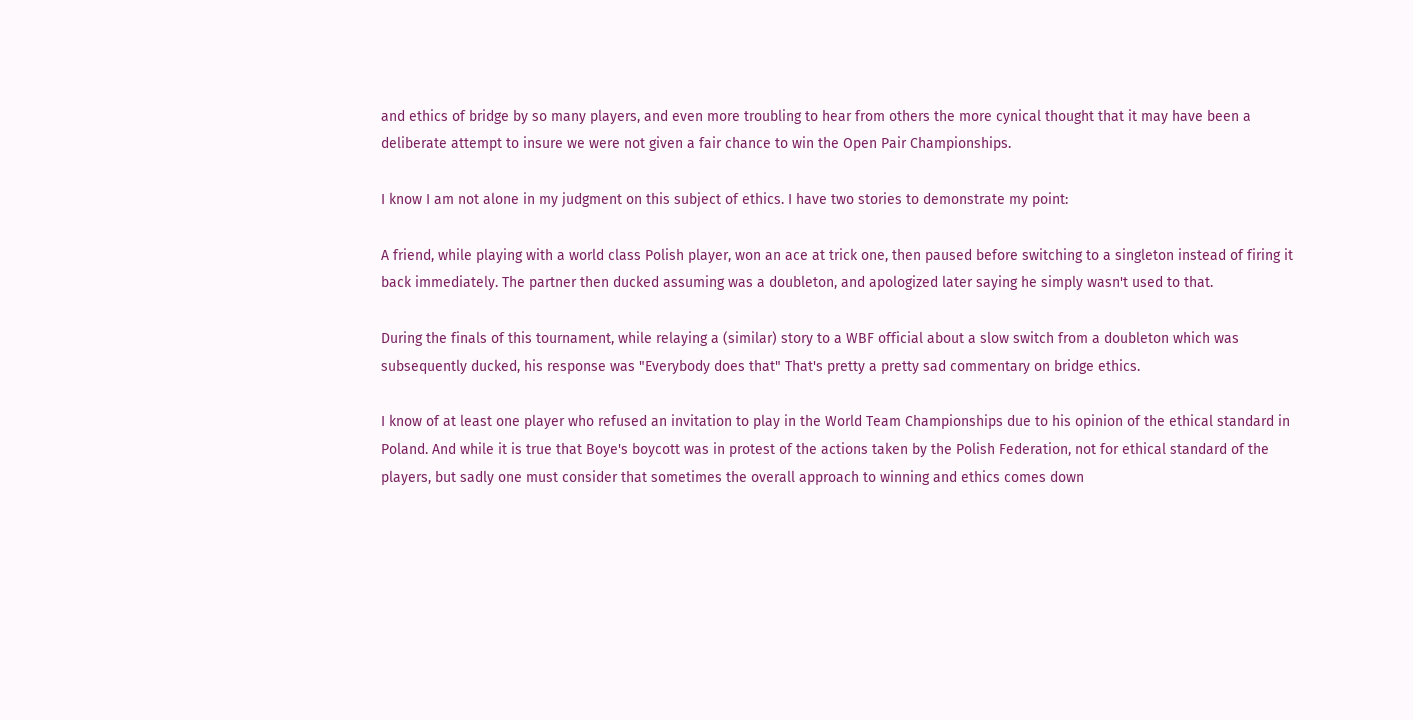and ethics of bridge by so many players, and even more troubling to hear from others the more cynical thought that it may have been a deliberate attempt to insure we were not given a fair chance to win the Open Pair Championships.

I know I am not alone in my judgment on this subject of ethics. I have two stories to demonstrate my point:

A friend, while playing with a world class Polish player, won an ace at trick one, then paused before switching to a singleton instead of firing it back immediately. The partner then ducked assuming was a doubleton, and apologized later saying he simply wasn't used to that.

During the finals of this tournament, while relaying a (similar) story to a WBF official about a slow switch from a doubleton which was subsequently ducked, his response was "Everybody does that" That's pretty a pretty sad commentary on bridge ethics.

I know of at least one player who refused an invitation to play in the World Team Championships due to his opinion of the ethical standard in Poland. And while it is true that Boye's boycott was in protest of the actions taken by the Polish Federation, not for ethical standard of the players, but sadly one must consider that sometimes the overall approach to winning and ethics comes down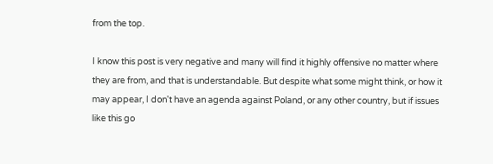from the top.

I know this post is very negative and many will find it highly offensive no matter where they are from, and that is understandable. But despite what some might think, or how it may appear, I don't have an agenda against Poland, or any other country, but if issues like this go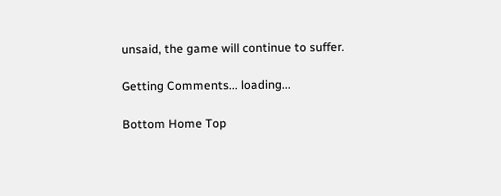unsaid, the game will continue to suffer.

Getting Comments... loading...

Bottom Home Top